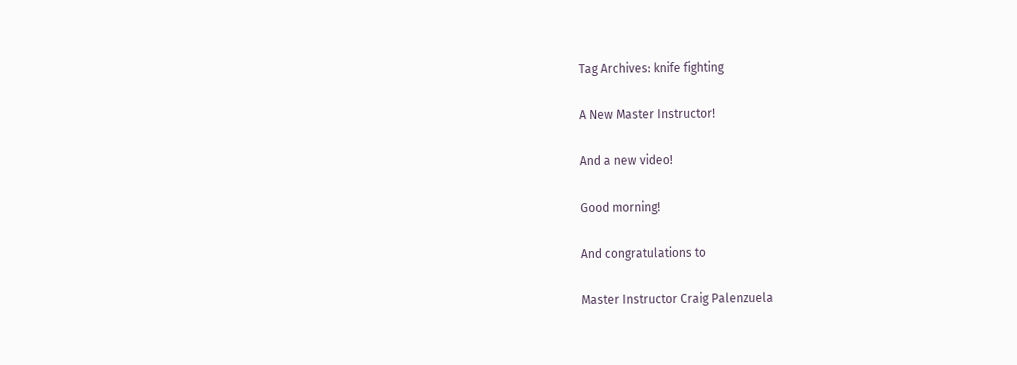Tag Archives: knife fighting

A New Master Instructor!

And a new video!

Good morning!

And congratulations to

Master Instructor Craig Palenzuela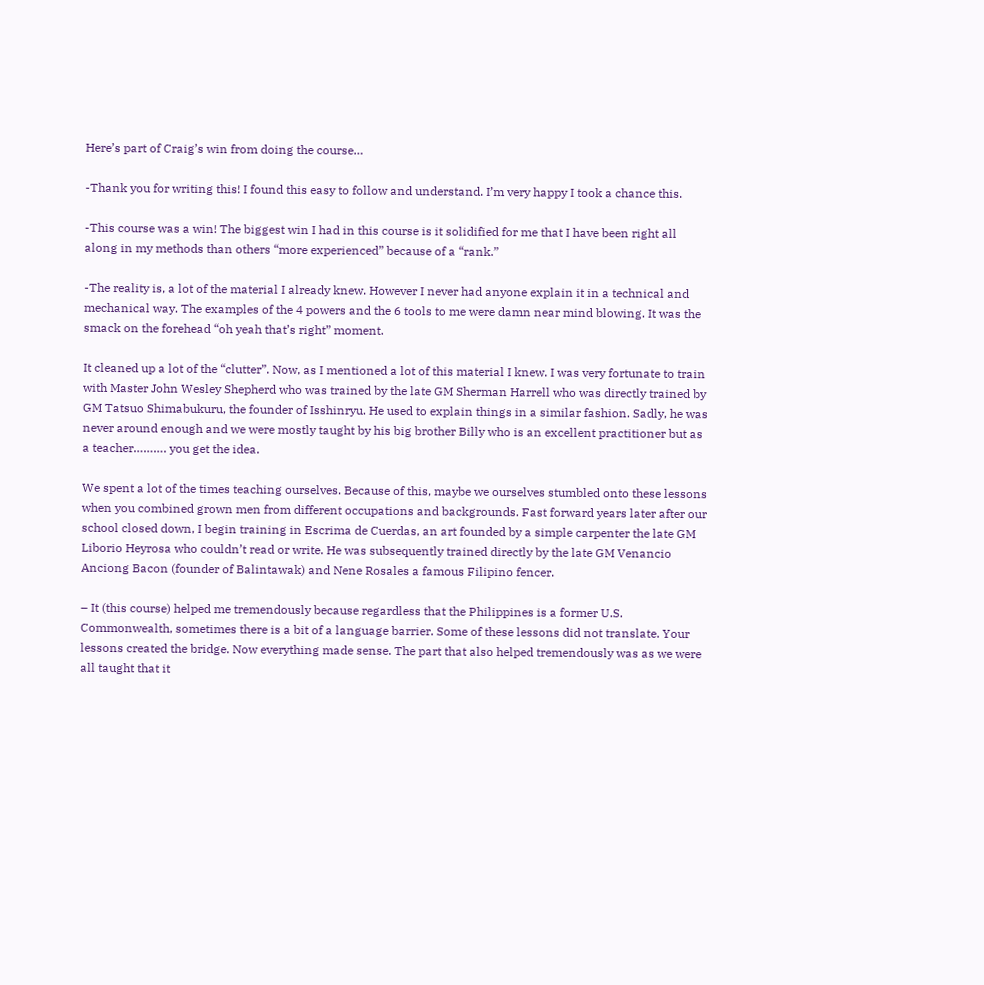Here’s part of Craig’s win from doing the course…

-Thank you for writing this! I found this easy to follow and understand. I’m very happy I took a chance this.

-This course was a win! The biggest win I had in this course is it solidified for me that I have been right all along in my methods than others “more experienced” because of a “rank.”

-The reality is, a lot of the material I already knew. However I never had anyone explain it in a technical and mechanical way. The examples of the 4 powers and the 6 tools to me were damn near mind blowing. It was the smack on the forehead “oh yeah that’s right” moment.

It cleaned up a lot of the “clutter”. Now, as I mentioned a lot of this material I knew. I was very fortunate to train with Master John Wesley Shepherd who was trained by the late GM Sherman Harrell who was directly trained by GM Tatsuo Shimabukuru, the founder of Isshinryu. He used to explain things in a similar fashion. Sadly, he was never around enough and we were mostly taught by his big brother Billy who is an excellent practitioner but as a teacher………. you get the idea.

We spent a lot of the times teaching ourselves. Because of this, maybe we ourselves stumbled onto these lessons when you combined grown men from different occupations and backgrounds. Fast forward years later after our school closed down, I begin training in Escrima de Cuerdas, an art founded by a simple carpenter the late GM Liborio Heyrosa who couldn’t read or write. He was subsequently trained directly by the late GM Venancio Anciong Bacon (founder of Balintawak) and Nene Rosales a famous Filipino fencer.

– It (this course) helped me tremendously because regardless that the Philippines is a former U.S. Commonwealth, sometimes there is a bit of a language barrier. Some of these lessons did not translate. Your lessons created the bridge. Now everything made sense. The part that also helped tremendously was as we were all taught that it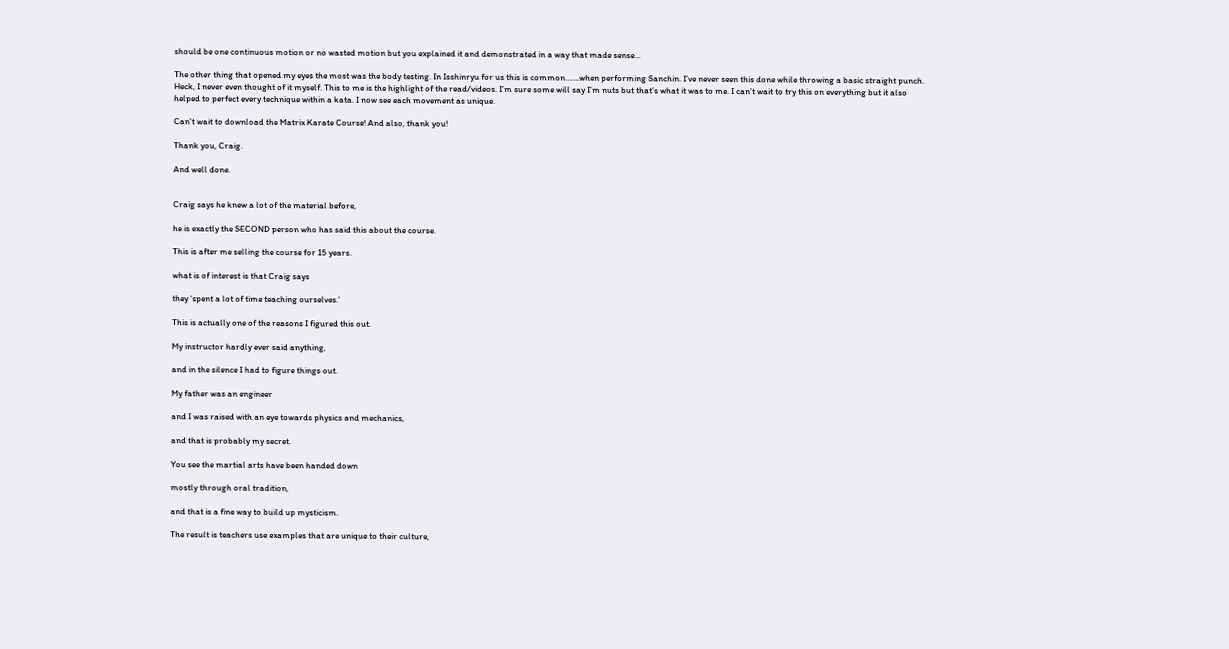should be one continuous motion or no wasted motion but you explained it and demonstrated in a way that made sense…

The other thing that opened my eyes the most was the body testing. In Isshinryu for us this is common…….when performing Sanchin. I’ve never seen this done while throwing a basic straight punch. Heck, I never even thought of it myself. This to me is the highlight of the read/videos. I’m sure some will say I’m nuts but that’s what it was to me. I can’t wait to try this on everything but it also helped to perfect every technique within a kata. I now see each movement as unique.

Can’t wait to download the Matrix Karate Course! And also, thank you!

Thank you, Craig.

And well done.


Craig says he knew a lot of the material before,

he is exactly the SECOND person who has said this about the course.

This is after me selling the course for 15 years.

what is of interest is that Craig says

they ‘spent a lot of time teaching ourselves.’

This is actually one of the reasons I figured this out.

My instructor hardly ever said anything,

and in the silence I had to figure things out.

My father was an engineer

and I was raised with an eye towards physics and mechanics,

and that is probably my secret.

You see the martial arts have been handed down

mostly through oral tradition,

and that is a fine way to build up mysticism.

The result is teachers use examples that are unique to their culture,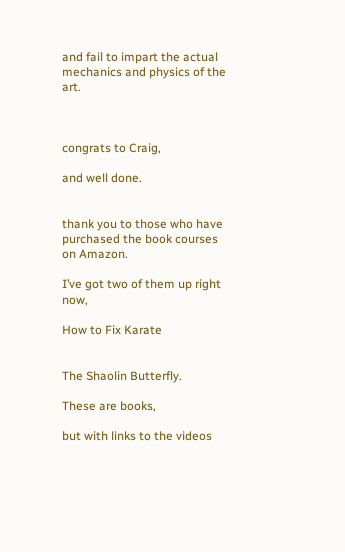and fail to impart the actual mechanics and physics of the art.



congrats to Craig,

and well done.


thank you to those who have purchased the book courses on Amazon.

I’ve got two of them up right now,

How to Fix Karate


The Shaolin Butterfly.

These are books,

but with links to the videos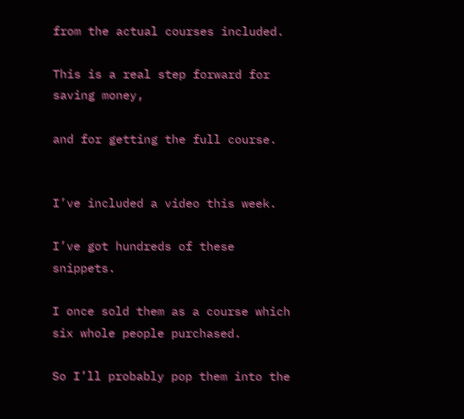from the actual courses included.

This is a real step forward for saving money,

and for getting the full course.


I’ve included a video this week.

I’ve got hundreds of these snippets.

I once sold them as a course which six whole people purchased.

So I’ll probably pop them into the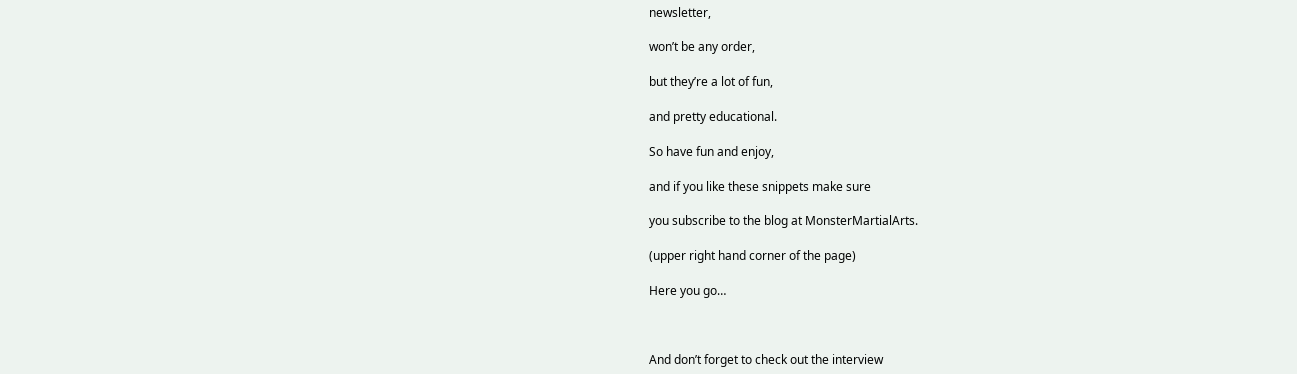newsletter,

won’t be any order,

but they’re a lot of fun,

and pretty educational.

So have fun and enjoy,

and if you like these snippets make sure

you subscribe to the blog at MonsterMartialArts.

(upper right hand corner of the page)

Here you go…



And don’t forget to check out the interview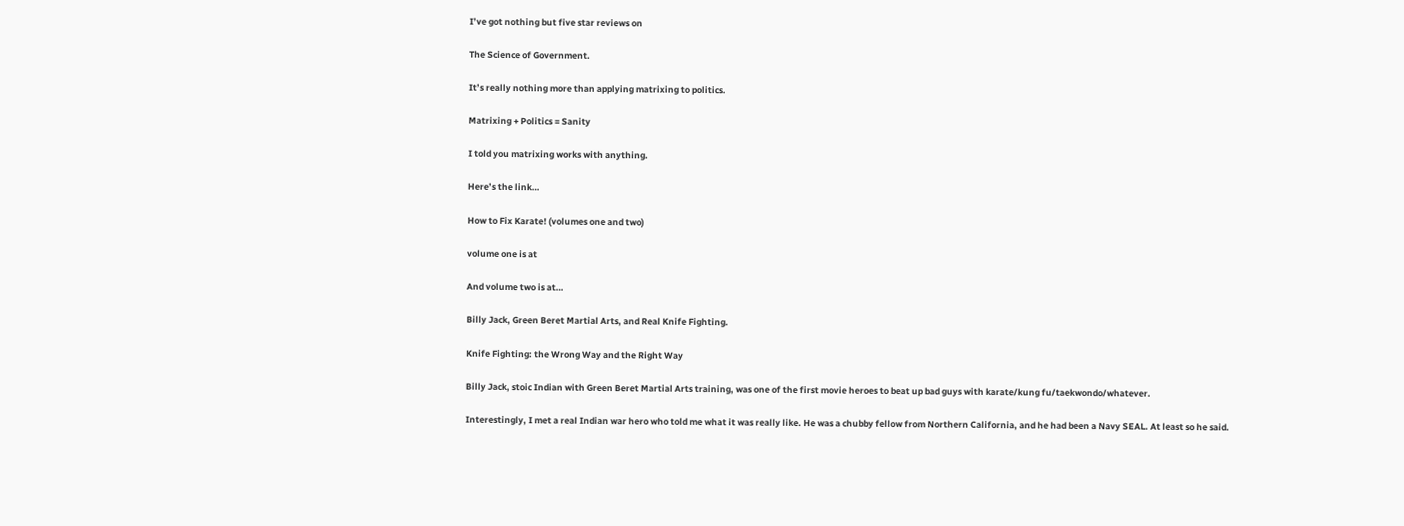I’ve got nothing but five star reviews on

The Science of Government.

It’s really nothing more than applying matrixing to politics.

Matrixing + Politics = Sanity

I told you matrixing works with anything.

Here’s the link…

How to Fix Karate! (volumes one and two)

volume one is at

And volume two is at…

Billy Jack, Green Beret Martial Arts, and Real Knife Fighting.

Knife Fighting: the Wrong Way and the Right Way

Billy Jack, stoic Indian with Green Beret Martial Arts training, was one of the first movie heroes to beat up bad guys with karate/kung fu/taekwondo/whatever.

Interestingly, I met a real Indian war hero who told me what it was really like. He was a chubby fellow from Northern California, and he had been a Navy SEAL. At least so he said.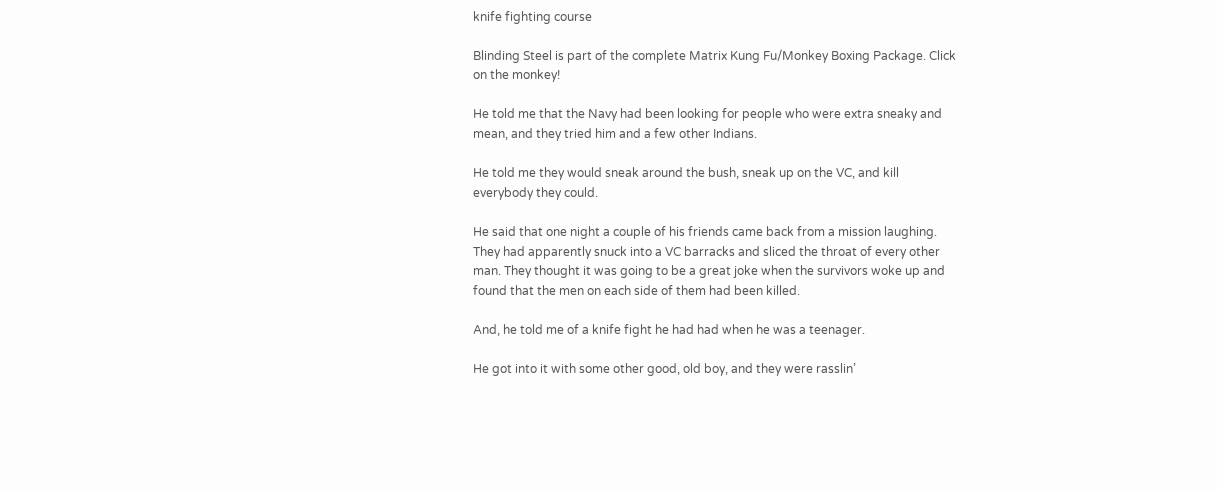knife fighting course

Blinding Steel is part of the complete Matrix Kung Fu/Monkey Boxing Package. Click on the monkey!

He told me that the Navy had been looking for people who were extra sneaky and mean, and they tried him and a few other Indians.

He told me they would sneak around the bush, sneak up on the VC, and kill everybody they could.

He said that one night a couple of his friends came back from a mission laughing. They had apparently snuck into a VC barracks and sliced the throat of every other man. They thought it was going to be a great joke when the survivors woke up and found that the men on each side of them had been killed.

And, he told me of a knife fight he had had when he was a teenager.

He got into it with some other good, old boy, and they were rasslin’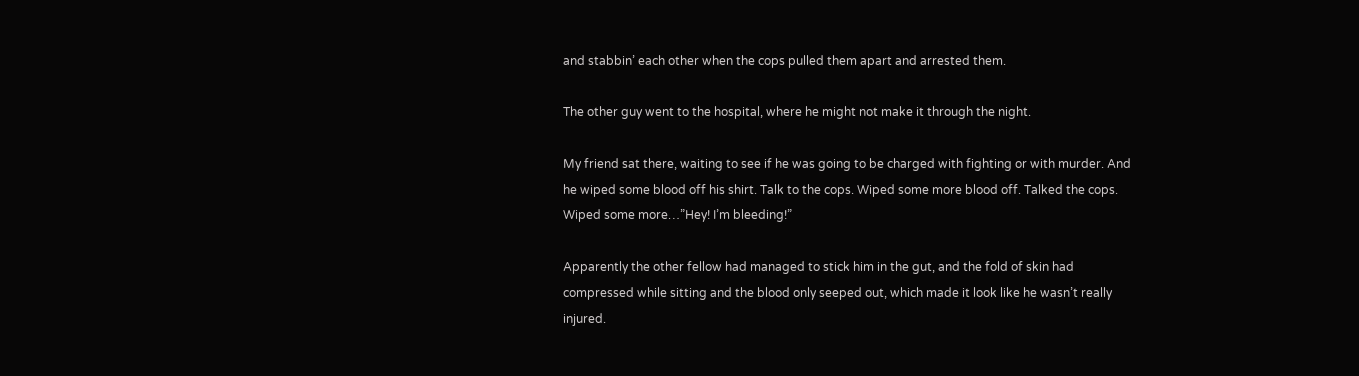and stabbin’ each other when the cops pulled them apart and arrested them.

The other guy went to the hospital, where he might not make it through the night.

My friend sat there, waiting to see if he was going to be charged with fighting or with murder. And he wiped some blood off his shirt. Talk to the cops. Wiped some more blood off. Talked the cops. Wiped some more…”Hey! I’m bleeding!”

Apparently the other fellow had managed to stick him in the gut, and the fold of skin had compressed while sitting and the blood only seeped out, which made it look like he wasn’t really injured.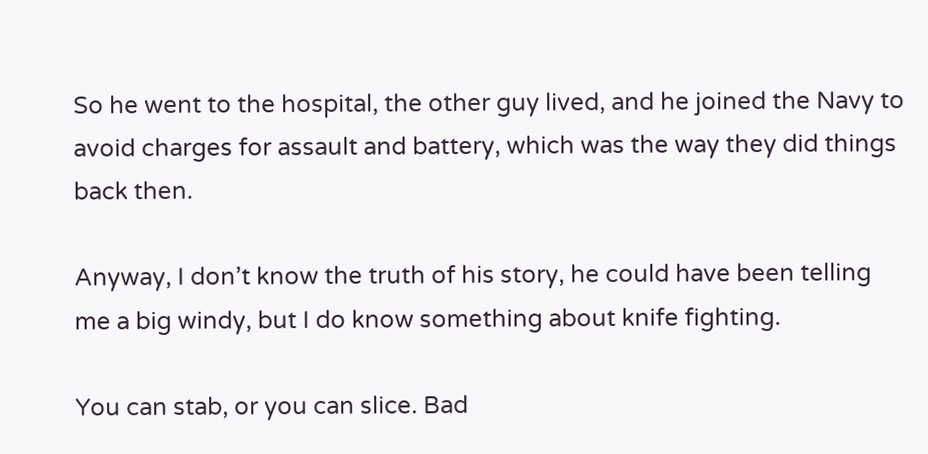So he went to the hospital, the other guy lived, and he joined the Navy to avoid charges for assault and battery, which was the way they did things back then.

Anyway, I don’t know the truth of his story, he could have been telling me a big windy, but I do know something about knife fighting.

You can stab, or you can slice. Bad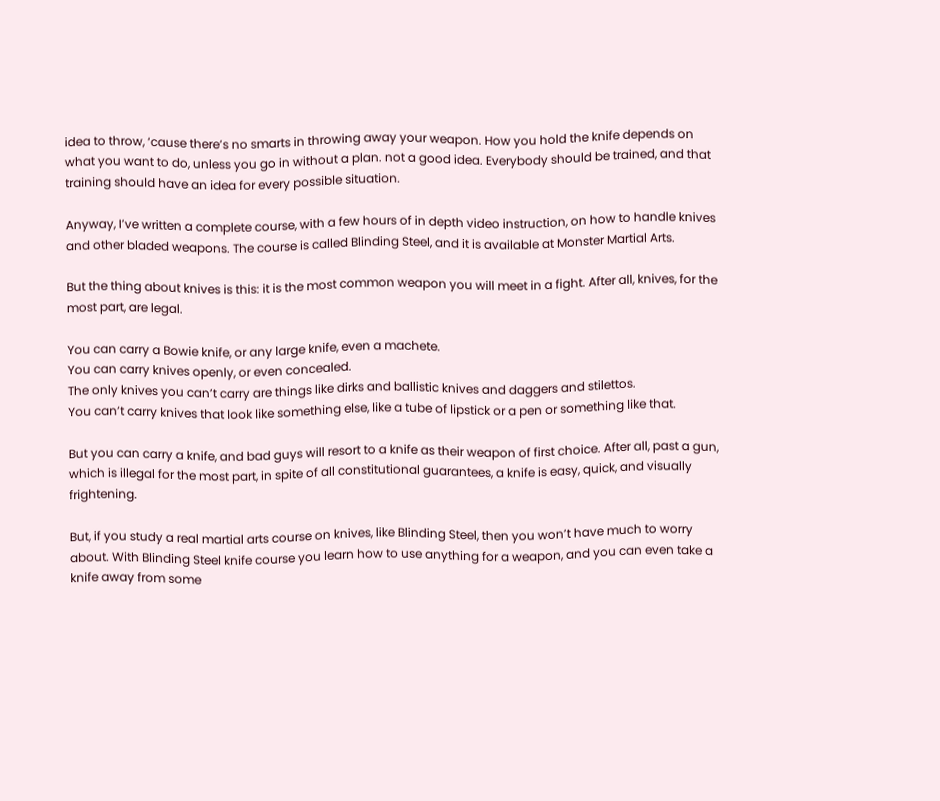idea to throw, ‘cause there’s no smarts in throwing away your weapon. How you hold the knife depends on what you want to do, unless you go in without a plan. not a good idea. Everybody should be trained, and that training should have an idea for every possible situation.

Anyway, I’ve written a complete course, with a few hours of in depth video instruction, on how to handle knives and other bladed weapons. The course is called Blinding Steel, and it is available at Monster Martial Arts.

But the thing about knives is this: it is the most common weapon you will meet in a fight. After all, knives, for the most part, are legal.

You can carry a Bowie knife, or any large knife, even a machete.
You can carry knives openly, or even concealed.
The only knives you can’t carry are things like dirks and ballistic knives and daggers and stilettos.
You can’t carry knives that look like something else, like a tube of lipstick or a pen or something like that.

But you can carry a knife, and bad guys will resort to a knife as their weapon of first choice. After all, past a gun, which is illegal for the most part, in spite of all constitutional guarantees, a knife is easy, quick, and visually frightening.

But, if you study a real martial arts course on knives, like Blinding Steel, then you won’t have much to worry about. With Blinding Steel knife course you learn how to use anything for a weapon, and you can even take a knife away from some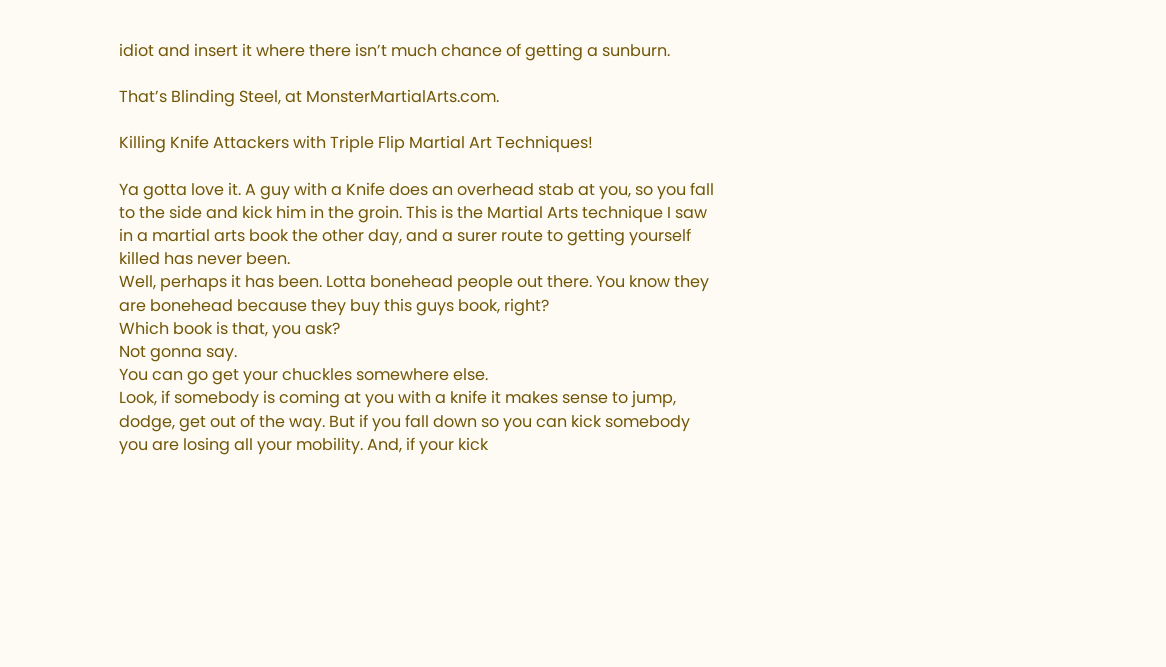idiot and insert it where there isn’t much chance of getting a sunburn.

That’s Blinding Steel, at MonsterMartialArts.com.

Killing Knife Attackers with Triple Flip Martial Art Techniques!

Ya gotta love it. A guy with a Knife does an overhead stab at you, so you fall to the side and kick him in the groin. This is the Martial Arts technique I saw in a martial arts book the other day, and a surer route to getting yourself killed has never been.
Well, perhaps it has been. Lotta bonehead people out there. You know they are bonehead because they buy this guys book, right?
Which book is that, you ask?
Not gonna say.
You can go get your chuckles somewhere else.
Look, if somebody is coming at you with a knife it makes sense to jump, dodge, get out of the way. But if you fall down so you can kick somebody you are losing all your mobility. And, if your kick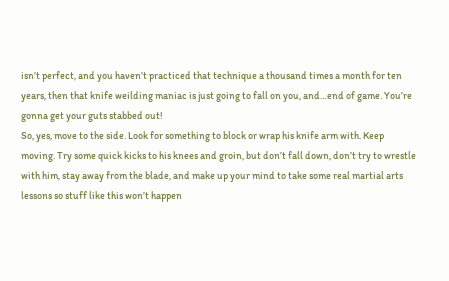isn’t perfect, and you haven’t practiced that technique a thousand times a month for ten years, then that knife weilding maniac is just going to fall on you, and…end of game. You’re gonna get your guts stabbed out!
So, yes, move to the side. Look for something to block or wrap his knife arm with. Keep moving. Try some quick kicks to his knees and groin, but don’t fall down, don’t try to wrestle with him, stay away from the blade, and make up your mind to take some real martial arts lessons so stuff like this won’t happen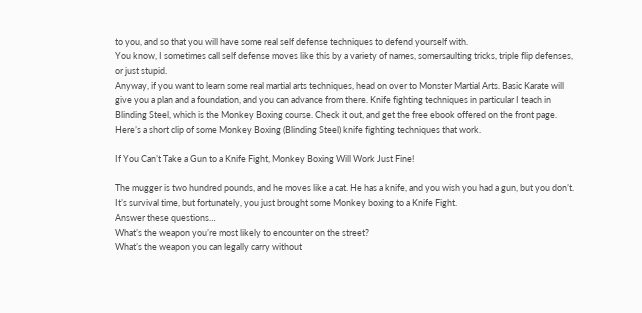to you, and so that you will have some real self defense techniques to defend yourself with.
You know, I sometimes call self defense moves like this by a variety of names, somersaulting tricks, triple flip defenses, or just stupid.
Anyway, if you want to learn some real martial arts techniques, head on over to Monster Martial Arts. Basic Karate will give you a plan and a foundation, and you can advance from there. Knife fighting techniques in particular I teach in Blinding Steel, which is the Monkey Boxing course. Check it out, and get the free ebook offered on the front page. Here’s a short clip of some Monkey Boxing (Blinding Steel) knife fighting techniques that work.

If You Can’t Take a Gun to a Knife Fight, Monkey Boxing Will Work Just Fine!

The mugger is two hundred pounds, and he moves like a cat. He has a knife, and you wish you had a gun, but you don’t. It’s survival time, but fortunately, you just brought some Monkey boxing to a Knife Fight.
Answer these questions…
What’s the weapon you’re most likely to encounter on the street?
What’s the weapon you can legally carry without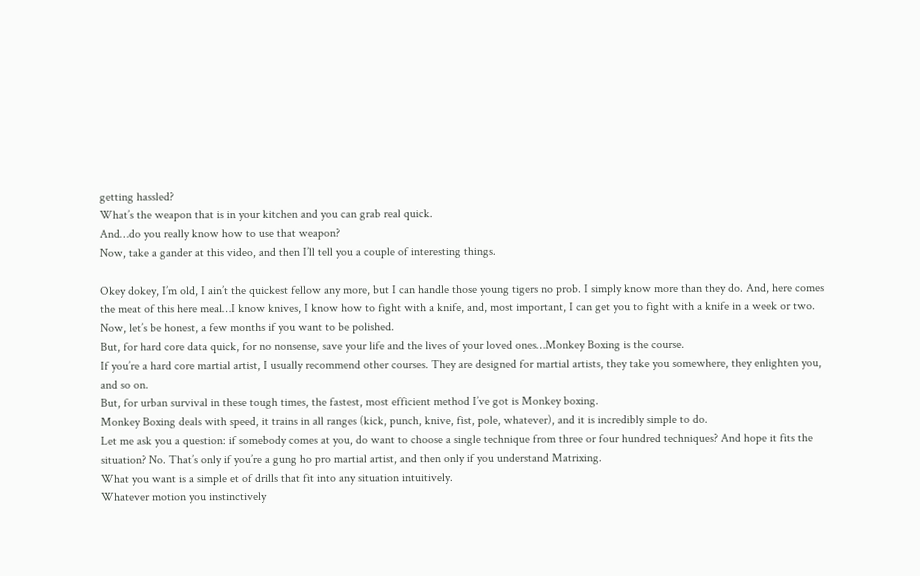getting hassled?
What’s the weapon that is in your kitchen and you can grab real quick.
And…do you really know how to use that weapon?
Now, take a gander at this video, and then I’ll tell you a couple of interesting things.

Okey dokey, I’m old, I ain’t the quickest fellow any more, but I can handle those young tigers no prob. I simply know more than they do. And, here comes the meat of this here meal…I know knives, I know how to fight with a knife, and, most important, I can get you to fight with a knife in a week or two.
Now, let’s be honest, a few months if you want to be polished.
But, for hard core data quick, for no nonsense, save your life and the lives of your loved ones…Monkey Boxing is the course.
If you’re a hard core martial artist, I usually recommend other courses. They are designed for martial artists, they take you somewhere, they enlighten you, and so on.
But, for urban survival in these tough times, the fastest, most efficient method I’ve got is Monkey boxing.
Monkey Boxing deals with speed, it trains in all ranges (kick, punch, knive, fist, pole, whatever), and it is incredibly simple to do.
Let me ask you a question: if somebody comes at you, do want to choose a single technique from three or four hundred techniques? And hope it fits the situation? No. That’s only if you’re a gung ho pro martial artist, and then only if you understand Matrixing.
What you want is a simple et of drills that fit into any situation intuitively.
Whatever motion you instinctively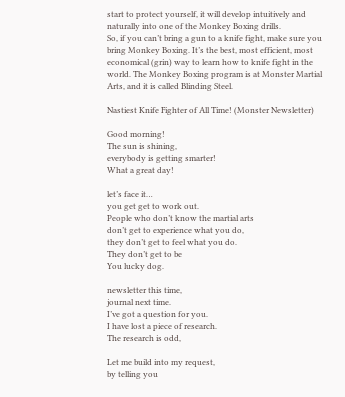start to protect yourself, it will develop intuitively and naturally into one of the Monkey Boxing drills.
So, if you can’t bring a gun to a knife fight, make sure you bring Monkey Boxing. It’s the best, most efficient, most economical (grin) way to learn how to knife fight in the world. The Monkey Boxing program is at Monster Martial Arts, and it is called Blinding Steel.

Nastiest Knife Fighter of All Time! (Monster Newsletter)

Good morning!
The sun is shining,
everybody is getting smarter!
What a great day!

let’s face it…
you get get to work out.
People who don’t know the martial arts
don’t get to experience what you do,
they don’t get to feel what you do.
They don’t get to be
You lucky dog.

newsletter this time,
journal next time.
I’ve got a question for you.
I have lost a piece of research.
The research is odd,

Let me build into my request,
by telling you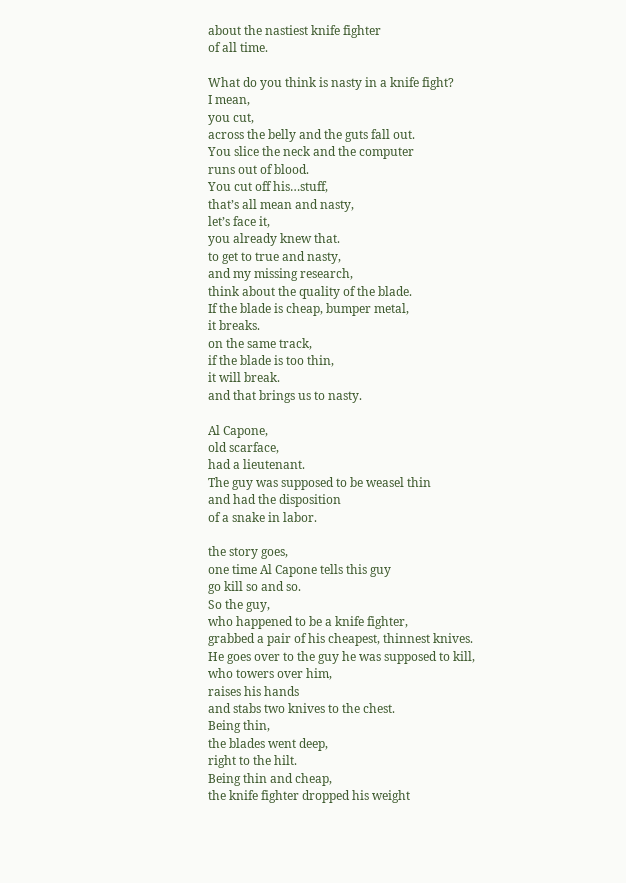about the nastiest knife fighter
of all time.

What do you think is nasty in a knife fight?
I mean,
you cut,
across the belly and the guts fall out.
You slice the neck and the computer
runs out of blood.
You cut off his…stuff,
that’s all mean and nasty,
let’s face it,
you already knew that.
to get to true and nasty,
and my missing research,
think about the quality of the blade.
If the blade is cheap, bumper metal,
it breaks.
on the same track,
if the blade is too thin,
it will break.
and that brings us to nasty.

Al Capone,
old scarface,
had a lieutenant.
The guy was supposed to be weasel thin
and had the disposition
of a snake in labor.

the story goes,
one time Al Capone tells this guy
go kill so and so.
So the guy,
who happened to be a knife fighter,
grabbed a pair of his cheapest, thinnest knives.
He goes over to the guy he was supposed to kill,
who towers over him,
raises his hands
and stabs two knives to the chest.
Being thin,
the blades went deep,
right to the hilt.
Being thin and cheap,
the knife fighter dropped his weight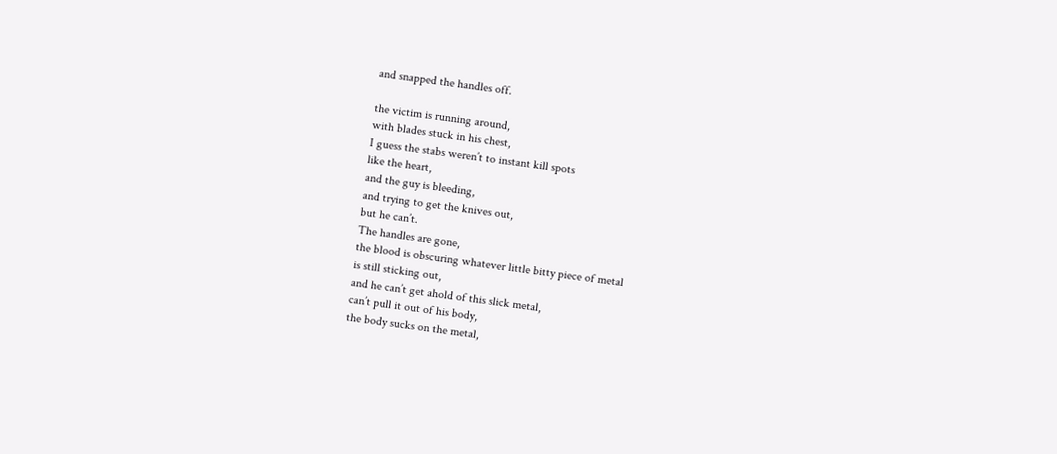and snapped the handles off.

the victim is running around,
with blades stuck in his chest,
I guess the stabs weren’t to instant kill spots
like the heart,
and the guy is bleeding,
and trying to get the knives out,
but he can’t.
The handles are gone,
the blood is obscuring whatever little bitty piece of metal
is still sticking out,
and he can’t get ahold of this slick metal,
can’t pull it out of his body,
the body sucks on the metal,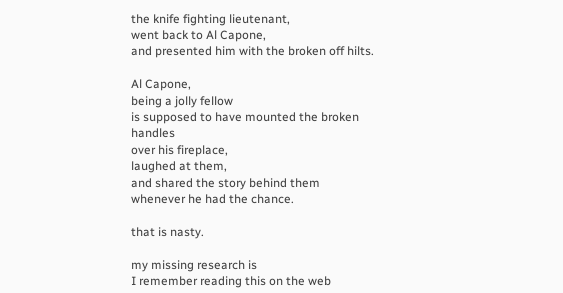the knife fighting lieutenant,
went back to Al Capone,
and presented him with the broken off hilts.

Al Capone,
being a jolly fellow
is supposed to have mounted the broken handles
over his fireplace,
laughed at them,
and shared the story behind them
whenever he had the chance.

that is nasty.

my missing research is
I remember reading this on the web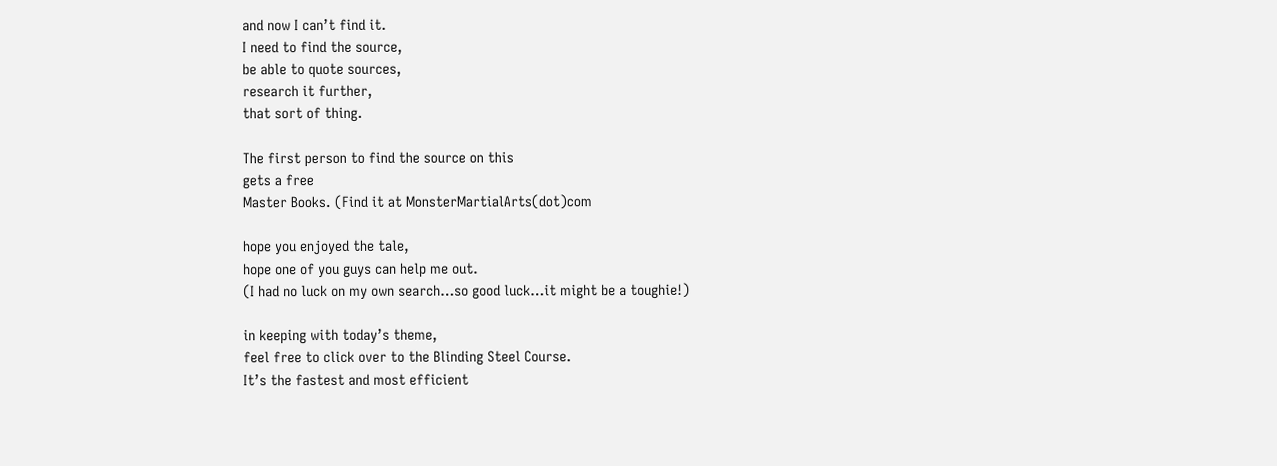and now I can’t find it.
I need to find the source,
be able to quote sources,
research it further,
that sort of thing.

The first person to find the source on this
gets a free
Master Books. (Find it at MonsterMartialArts(dot)com

hope you enjoyed the tale,
hope one of you guys can help me out.
(I had no luck on my own search…so good luck…it might be a toughie!)

in keeping with today’s theme,
feel free to click over to the Blinding Steel Course.
It’s the fastest and most efficient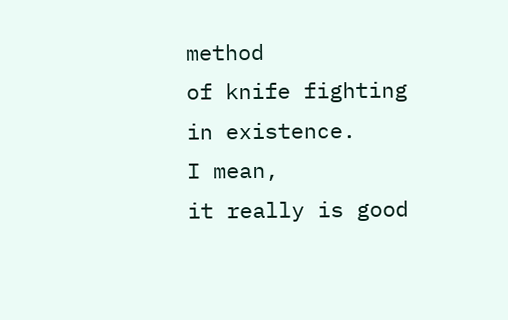method
of knife fighting
in existence.
I mean,
it really is good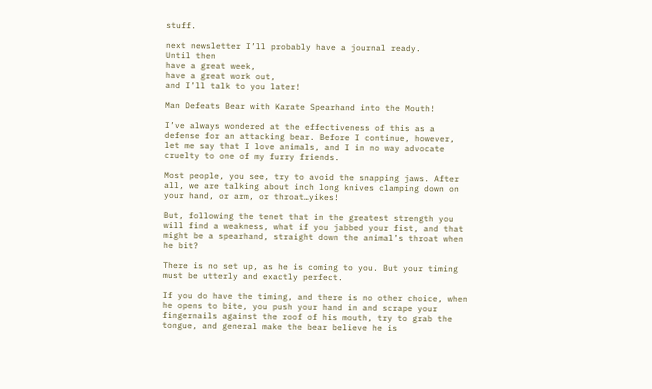stuff.

next newsletter I’ll probably have a journal ready.
Until then
have a great week,
have a great work out,
and I’ll talk to you later!

Man Defeats Bear with Karate Spearhand into the Mouth!

I’ve always wondered at the effectiveness of this as a defense for an attacking bear. Before I continue, however, let me say that I love animals, and I in no way advocate cruelty to one of my furry friends.

Most people, you see, try to avoid the snapping jaws. After all, we are talking about inch long knives clamping down on your hand, or arm, or throat…yikes!

But, following the tenet that in the greatest strength you will find a weakness, what if you jabbed your fist, and that might be a spearhand, straight down the animal’s throat when he bit?

There is no set up, as he is coming to you. But your timing must be utterly and exactly perfect.

If you do have the timing, and there is no other choice, when he opens to bite, you push your hand in and scrape your fingernails against the roof of his mouth, try to grab the tongue, and general make the bear believe he is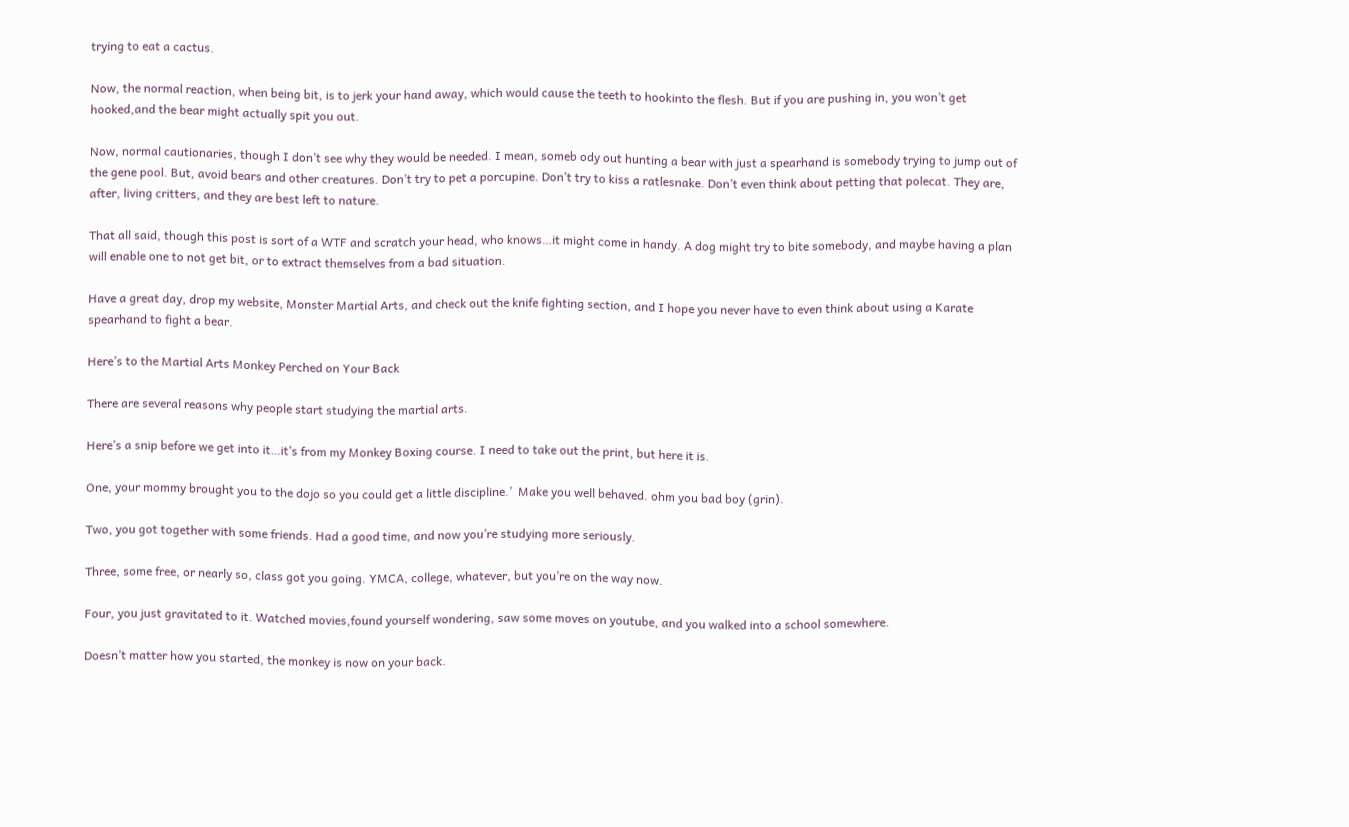trying to eat a cactus.

Now, the normal reaction, when being bit, is to jerk your hand away, which would cause the teeth to hookinto the flesh. But if you are pushing in, you won’t get hooked,and the bear might actually spit you out.

Now, normal cautionaries, though I don’t see why they would be needed. I mean, someb ody out hunting a bear with just a spearhand is somebody trying to jump out of the gene pool. But, avoid bears and other creatures. Don’t try to pet a porcupine. Don’t try to kiss a ratlesnake. Don’t even think about petting that polecat. They are, after, living critters, and they are best left to nature.

That all said, though this post is sort of a WTF and scratch your head, who knows…it might come in handy. A dog might try to bite somebody, and maybe having a plan will enable one to not get bit, or to extract themselves from a bad situation.

Have a great day, drop my website, Monster Martial Arts, and check out the knife fighting section, and I hope you never have to even think about using a Karate spearhand to fight a bear.

Here’s to the Martial Arts Monkey Perched on Your Back

There are several reasons why people start studying the martial arts.

Here’s a snip before we get into it…it’s from my Monkey Boxing course. I need to take out the print, but here it is.

One, your mommy brought you to the dojo so you could get a little discipline.’  Make you well behaved. ohm you bad boy (grin).

Two, you got together with some friends. Had a good time, and now you’re studying more seriously.

Three, some free, or nearly so, class got you going. YMCA, college, whatever, but you’re on the way now.

Four, you just gravitated to it. Watched movies,found yourself wondering, saw some moves on youtube, and you walked into a school somewhere.

Doesn’t matter how you started, the monkey is now on your back.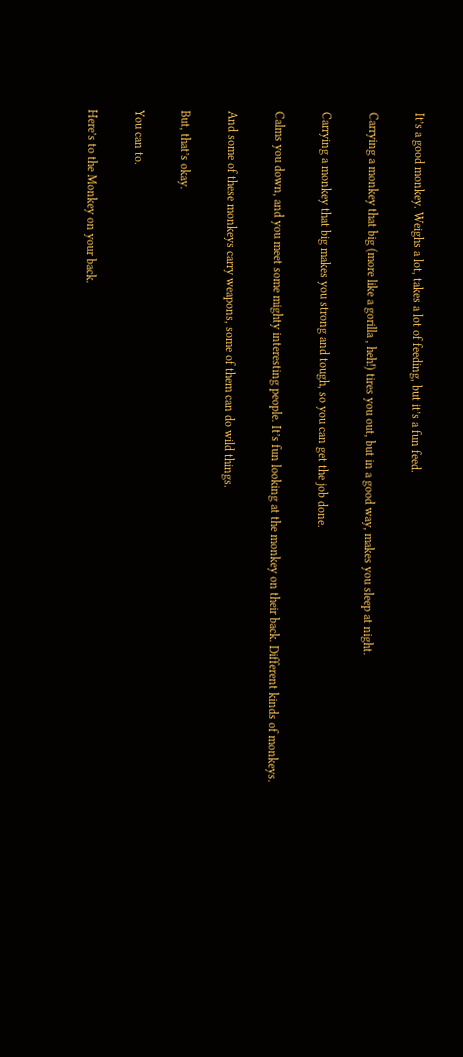It’s a good monkey. Weighs a lot, takes a lot of feeding, but it’s a fun feed.

Carrying a monkey that big (more like a gorilla , heh!) tires you out, but in a good way, makes you sleep at night.

Carrying a monkey that big makes you strong and tough, so you can get the job done.

Calms you down, and you meet some mighty interesting people. It’s fun looking at the monkey on their back. Different kinds of monkeys.

And some of these monkeys carry weapons, some of them can do wild things.

But, that’s okay.

You can to.

Here’s to the Monkey on your back.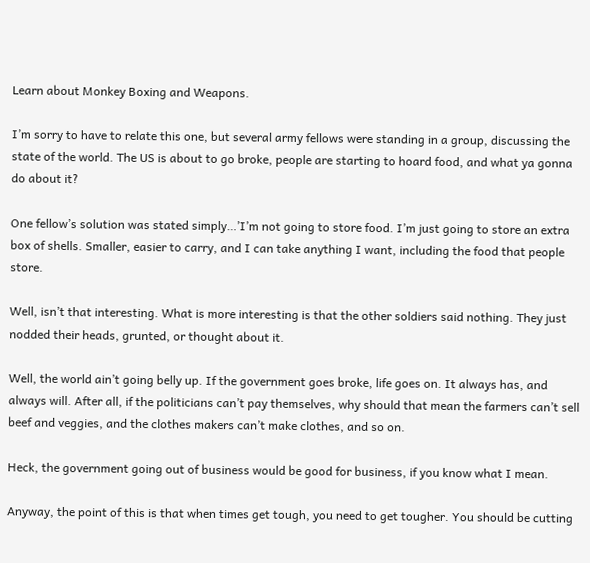Learn about Monkey Boxing and Weapons.

I’m sorry to have to relate this one, but several army fellows were standing in a group, discussing the state of the world. The US is about to go broke, people are starting to hoard food, and what ya gonna do about it?

One fellow’s solution was stated simply…’I’m not going to store food. I’m just going to store an extra box of shells. Smaller, easier to carry, and I can take anything I want, including the food that people store.

Well, isn’t that interesting. What is more interesting is that the other soldiers said nothing. They just nodded their heads, grunted, or thought about it.

Well, the world ain’t going belly up. If the government goes broke, life goes on. It always has, and always will. After all, if the politicians can’t pay themselves, why should that mean the farmers can’t sell beef and veggies, and the clothes makers can’t make clothes, and so on.

Heck, the government going out of business would be good for business, if you know what I mean.

Anyway, the point of this is that when times get tough, you need to get tougher. You should be cutting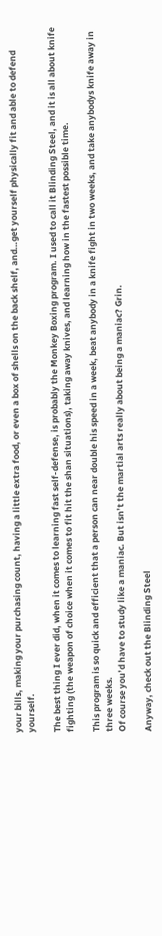your bills, making your purchasing count, having a little extra food, or even a box of shells on the back shelf, and…get yourself physically fit and able to defend yourself.

The best thing I ever did, when it comes to learning fast self-defense, is probably the Monkey Boxing program. I used to call it Blinding Steel, and it is all about knife fighting (the weapon of choice when it comes to fit hit the shan situations), taking away knives, and learning how in the fastest possible time.

This program is so quick and efficient that a person can near double his speed in a week, beat anybody in a knife fight in two weeks, and take anybodys knife away in three weeks.
Of course you’d have to study like a maniac. But isn’t the martial arts really about being a maniac? Grin.

Anyway, check out the Blinding Steel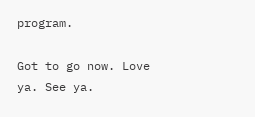program.

Got to go now. Love ya. See ya.